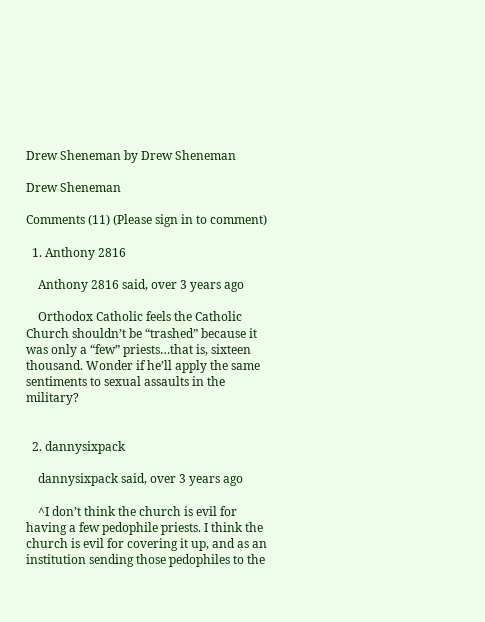Drew Sheneman by Drew Sheneman

Drew Sheneman

Comments (11) (Please sign in to comment)

  1. Anthony 2816

    Anthony 2816 said, over 3 years ago

    Orthodox Catholic feels the Catholic Church shouldn’t be “trashed” because it was only a “few” priests…that is, sixteen thousand. Wonder if he’ll apply the same sentiments to sexual assaults in the military?


  2. dannysixpack

    dannysixpack said, over 3 years ago

    ^I don’t think the church is evil for having a few pedophile priests. I think the church is evil for covering it up, and as an institution sending those pedophiles to the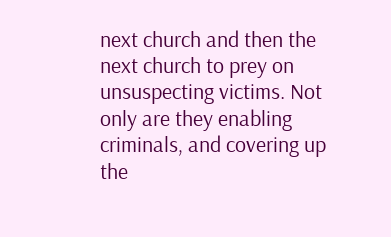next church and then the next church to prey on unsuspecting victims. Not only are they enabling criminals, and covering up the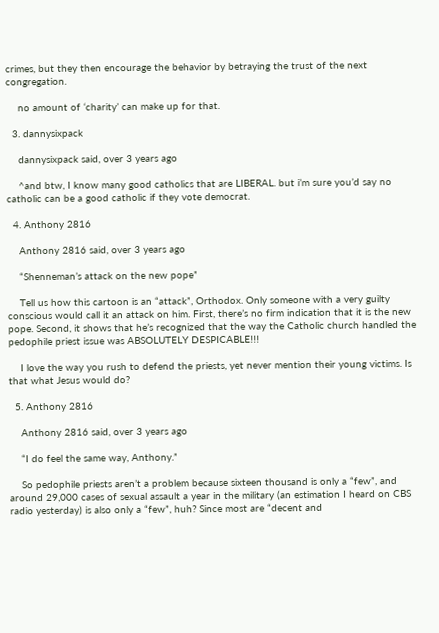crimes, but they then encourage the behavior by betraying the trust of the next congregation.

    no amount of ‘charity’ can make up for that.

  3. dannysixpack

    dannysixpack said, over 3 years ago

    ^and btw, I know many good catholics that are LIBERAL. but i’m sure you’d say no catholic can be a good catholic if they vote democrat.

  4. Anthony 2816

    Anthony 2816 said, over 3 years ago

    “Shenneman’s attack on the new pope”

    Tell us how this cartoon is an “attack”, Orthodox. Only someone with a very guilty conscious would call it an attack on him. First, there’s no firm indication that it is the new pope. Second, it shows that he’s recognized that the way the Catholic church handled the pedophile priest issue was ABSOLUTELY DESPICABLE!!!

    I love the way you rush to defend the priests, yet never mention their young victims. Is that what Jesus would do?

  5. Anthony 2816

    Anthony 2816 said, over 3 years ago

    “I do feel the same way, Anthony.”

    So pedophile priests aren’t a problem because sixteen thousand is only a “few”, and around 29,000 cases of sexual assault a year in the military (an estimation I heard on CBS radio yesterday) is also only a “few”, huh? Since most are “decent and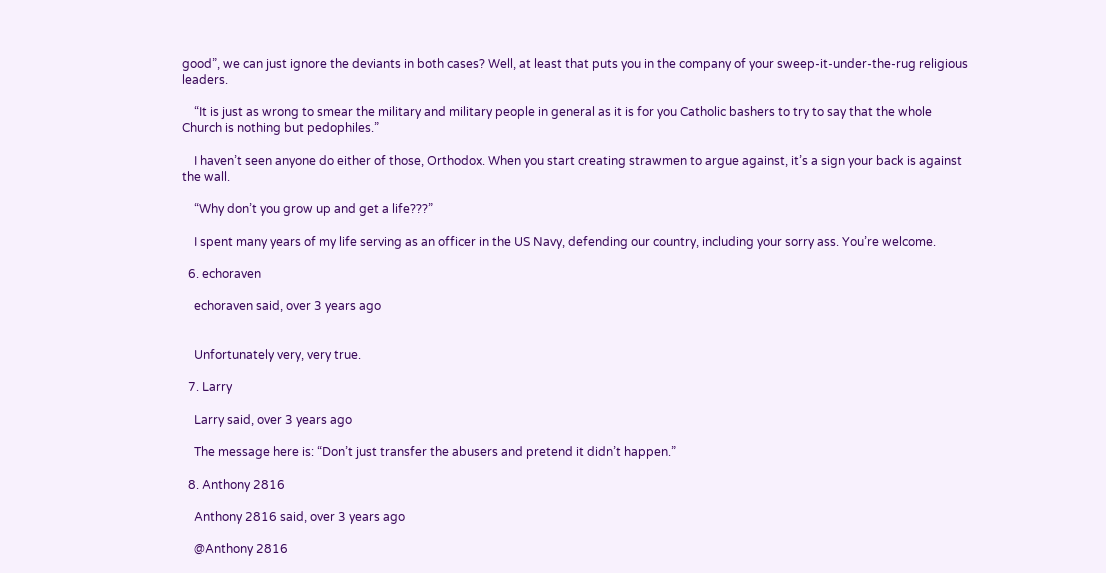good”, we can just ignore the deviants in both cases? Well, at least that puts you in the company of your sweep-it-under-the-rug religious leaders.

    “It is just as wrong to smear the military and military people in general as it is for you Catholic bashers to try to say that the whole Church is nothing but pedophiles.”

    I haven’t seen anyone do either of those, Orthodox. When you start creating strawmen to argue against, it’s a sign your back is against the wall.

    “Why don’t you grow up and get a life???”

    I spent many years of my life serving as an officer in the US Navy, defending our country, including your sorry ass. You’re welcome.

  6. echoraven

    echoraven said, over 3 years ago


    Unfortunately very, very true.

  7. Larry

    Larry said, over 3 years ago

    The message here is: “Don’t just transfer the abusers and pretend it didn’t happen.”

  8. Anthony 2816

    Anthony 2816 said, over 3 years ago

    @Anthony 2816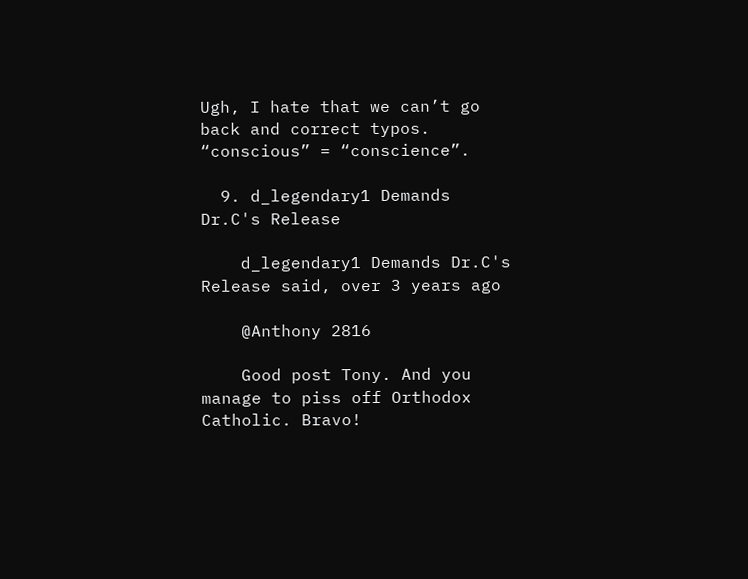Ugh, I hate that we can’t go back and correct typos. “conscious” = “conscience”.

  9. d_legendary1 Demands Dr.C's Release

    d_legendary1 Demands Dr.C's Release said, over 3 years ago

    @Anthony 2816

    Good post Tony. And you manage to piss off Orthodox Catholic. Bravo!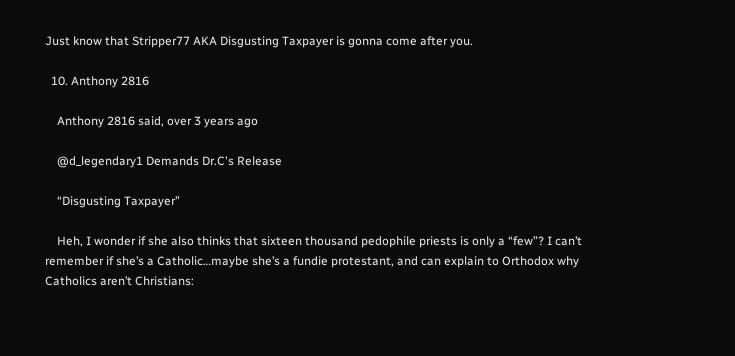Just know that Stripper77 AKA Disgusting Taxpayer is gonna come after you.

  10. Anthony 2816

    Anthony 2816 said, over 3 years ago

    @d_legendary1 Demands Dr.C's Release

    “Disgusting Taxpayer”

    Heh, I wonder if she also thinks that sixteen thousand pedophile priests is only a “few”? I can’t remember if she’s a Catholic…maybe she’s a fundie protestant, and can explain to Orthodox why Catholics aren’t Christians: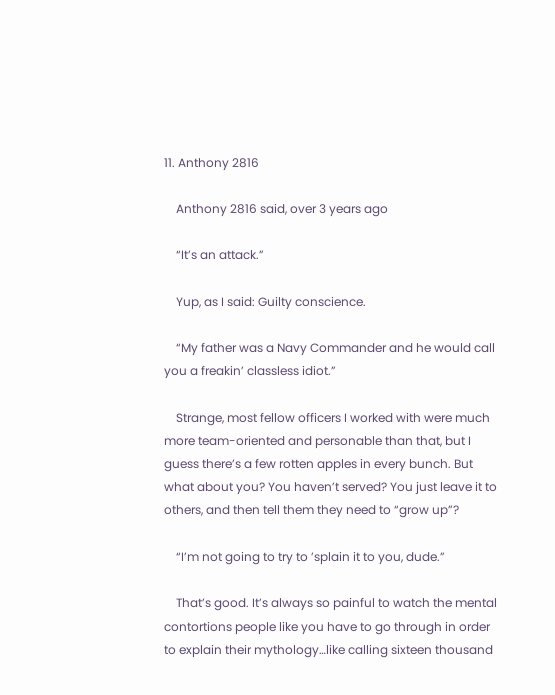11. Anthony 2816

    Anthony 2816 said, over 3 years ago

    “It’s an attack.”

    Yup, as I said: Guilty conscience.

    “My father was a Navy Commander and he would call you a freakin’ classless idiot.”

    Strange, most fellow officers I worked with were much more team-oriented and personable than that, but I guess there’s a few rotten apples in every bunch. But what about you? You haven’t served? You just leave it to others, and then tell them they need to “grow up”?

    “I’m not going to try to ’splain it to you, dude.”

    That’s good. It’s always so painful to watch the mental contortions people like you have to go through in order to explain their mythology…like calling sixteen thousand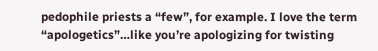pedophile priests a “few”, for example. I love the term “apologetics”…like you’re apologizing for twisting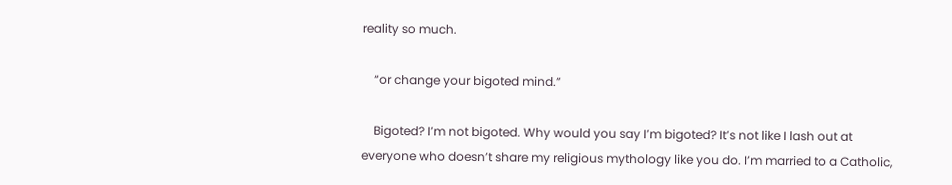reality so much.

    “or change your bigoted mind.”

    Bigoted? I’m not bigoted. Why would you say I’m bigoted? It’s not like I lash out at everyone who doesn’t share my religious mythology like you do. I’m married to a Catholic,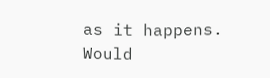as it happens. Would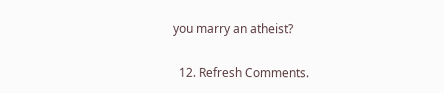you marry an atheist?

  12. Refresh Comments.